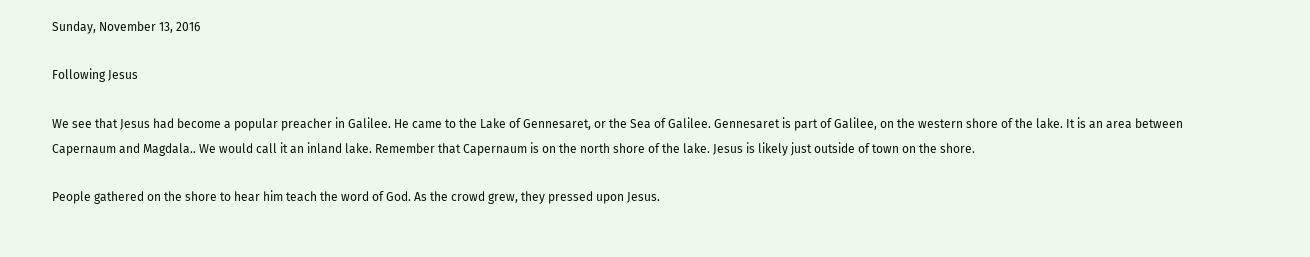Sunday, November 13, 2016

Following Jesus

We see that Jesus had become a popular preacher in Galilee. He came to the Lake of Gennesaret, or the Sea of Galilee. Gennesaret is part of Galilee, on the western shore of the lake. It is an area between Capernaum and Magdala.. We would call it an inland lake. Remember that Capernaum is on the north shore of the lake. Jesus is likely just outside of town on the shore.

People gathered on the shore to hear him teach the word of God. As the crowd grew, they pressed upon Jesus.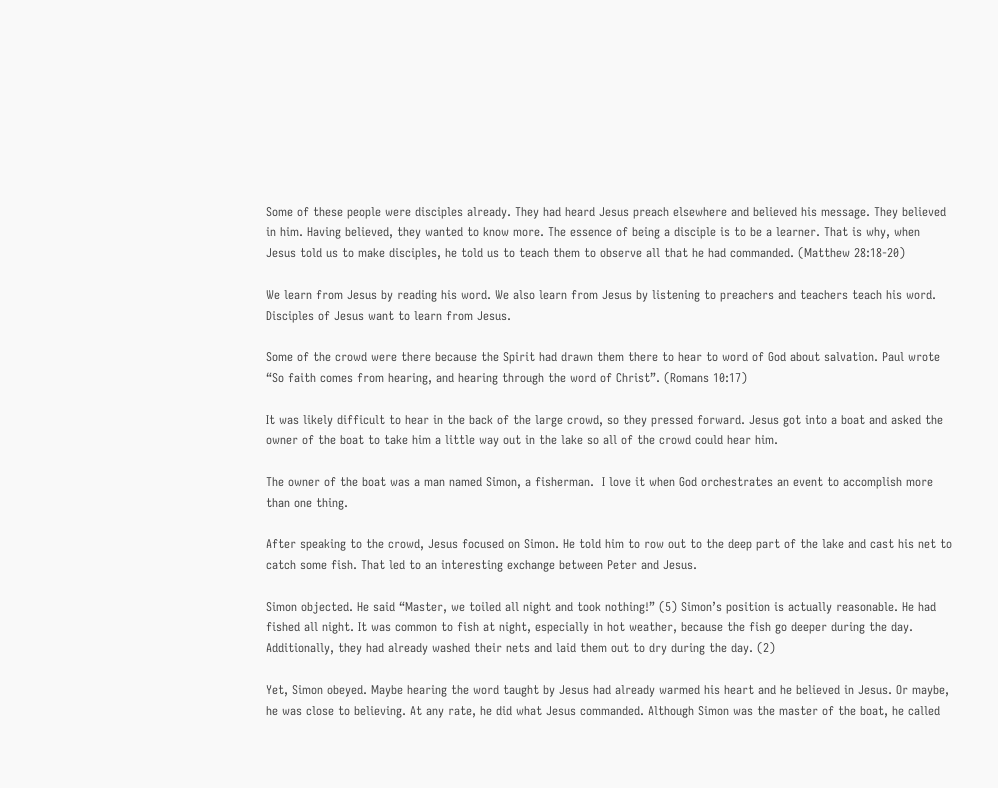Some of these people were disciples already. They had heard Jesus preach elsewhere and believed his message. They believed in him. Having believed, they wanted to know more. The essence of being a disciple is to be a learner. That is why, when Jesus told us to make disciples, he told us to teach them to observe all that he had commanded. (Matthew 28:18-20)

We learn from Jesus by reading his word. We also learn from Jesus by listening to preachers and teachers teach his word. Disciples of Jesus want to learn from Jesus.

Some of the crowd were there because the Spirit had drawn them there to hear to word of God about salvation. Paul wrote “So faith comes from hearing, and hearing through the word of Christ”. (Romans 10:17)

It was likely difficult to hear in the back of the large crowd, so they pressed forward. Jesus got into a boat and asked the owner of the boat to take him a little way out in the lake so all of the crowd could hear him.

The owner of the boat was a man named Simon, a fisherman.  I love it when God orchestrates an event to accomplish more than one thing.

After speaking to the crowd, Jesus focused on Simon. He told him to row out to the deep part of the lake and cast his net to catch some fish. That led to an interesting exchange between Peter and Jesus.

Simon objected. He said “Master, we toiled all night and took nothing!” (5) Simon’s position is actually reasonable. He had fished all night. It was common to fish at night, especially in hot weather, because the fish go deeper during the day. Additionally, they had already washed their nets and laid them out to dry during the day. (2)

Yet, Simon obeyed. Maybe hearing the word taught by Jesus had already warmed his heart and he believed in Jesus. Or maybe, he was close to believing. At any rate, he did what Jesus commanded. Although Simon was the master of the boat, he called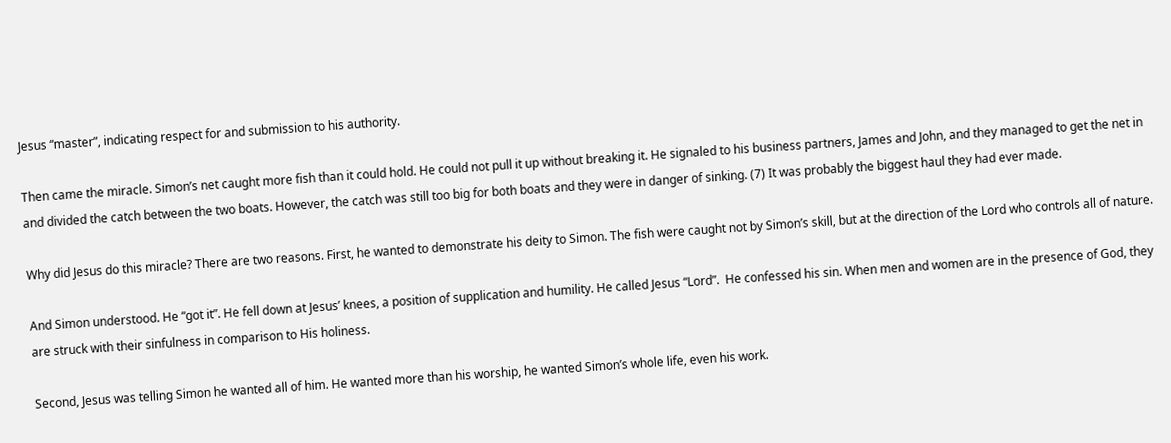Jesus “master”, indicating respect for and submission to his authority.

Then came the miracle. Simon’s net caught more fish than it could hold. He could not pull it up without breaking it. He signaled to his business partners, James and John, and they managed to get the net in and divided the catch between the two boats. However, the catch was still too big for both boats and they were in danger of sinking. (7) It was probably the biggest haul they had ever made.

Why did Jesus do this miracle? There are two reasons. First, he wanted to demonstrate his deity to Simon. The fish were caught not by Simon’s skill, but at the direction of the Lord who controls all of nature.

And Simon understood. He “got it”. He fell down at Jesus’ knees, a position of supplication and humility. He called Jesus “Lord”.  He confessed his sin. When men and women are in the presence of God, they are struck with their sinfulness in comparison to His holiness.

Second, Jesus was telling Simon he wanted all of him. He wanted more than his worship, he wanted Simon’s whole life, even his work.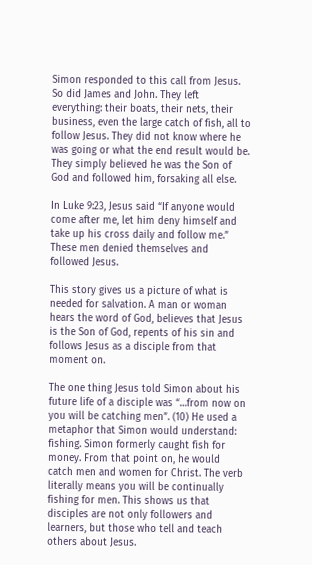Simon responded to this call from Jesus. So did James and John. They left everything: their boats, their nets, their business, even the large catch of fish, all to follow Jesus. They did not know where he was going or what the end result would be. They simply believed he was the Son of God and followed him, forsaking all else.

In Luke 9:23, Jesus said “If anyone would come after me, let him deny himself and take up his cross daily and follow me.” These men denied themselves and followed Jesus.

This story gives us a picture of what is needed for salvation. A man or woman hears the word of God, believes that Jesus is the Son of God, repents of his sin and follows Jesus as a disciple from that moment on.

The one thing Jesus told Simon about his future life of a disciple was “…from now on you will be catching men”. (10) He used a metaphor that Simon would understand: fishing. Simon formerly caught fish for money. From that point on, he would catch men and women for Christ. The verb literally means you will be continually fishing for men. This shows us that disciples are not only followers and learners, but those who tell and teach others about Jesus.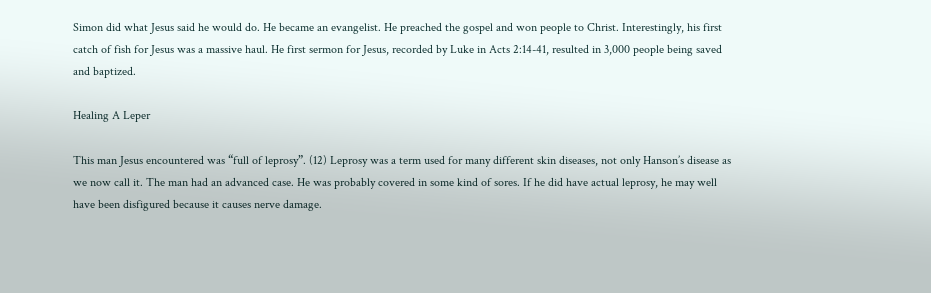Simon did what Jesus said he would do. He became an evangelist. He preached the gospel and won people to Christ. Interestingly, his first catch of fish for Jesus was a massive haul. He first sermon for Jesus, recorded by Luke in Acts 2:14-41, resulted in 3,000 people being saved and baptized.

Healing A Leper

This man Jesus encountered was “full of leprosy”. (12) Leprosy was a term used for many different skin diseases, not only Hanson’s disease as we now call it. The man had an advanced case. He was probably covered in some kind of sores. If he did have actual leprosy, he may well have been disfigured because it causes nerve damage.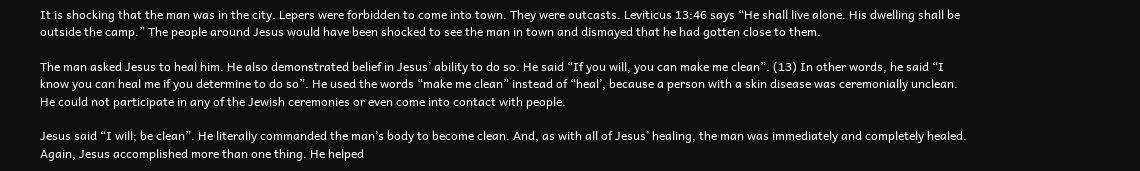It is shocking that the man was in the city. Lepers were forbidden to come into town. They were outcasts. Leviticus 13:46 says “He shall live alone. His dwelling shall be outside the camp.” The people around Jesus would have been shocked to see the man in town and dismayed that he had gotten close to them.

The man asked Jesus to heal him. He also demonstrated belief in Jesus’ ability to do so. He said “If you will, you can make me clean”. (13) In other words, he said “I know you can heal me if you determine to do so”. He used the words “make me clean” instead of “heal’, because a person with a skin disease was ceremonially unclean. He could not participate in any of the Jewish ceremonies or even come into contact with people.

Jesus said “I will; be clean”. He literally commanded the man’s body to become clean. And, as with all of Jesus’ healing, the man was immediately and completely healed. Again, Jesus accomplished more than one thing. He helped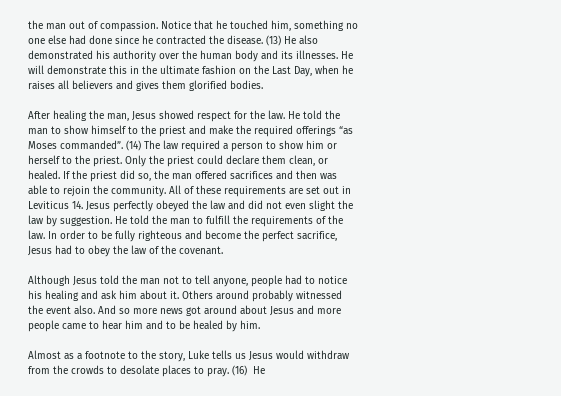the man out of compassion. Notice that he touched him, something no one else had done since he contracted the disease. (13) He also demonstrated his authority over the human body and its illnesses. He will demonstrate this in the ultimate fashion on the Last Day, when he raises all believers and gives them glorified bodies.

After healing the man, Jesus showed respect for the law. He told the man to show himself to the priest and make the required offerings “as Moses commanded”. (14) The law required a person to show him or herself to the priest. Only the priest could declare them clean, or healed. If the priest did so, the man offered sacrifices and then was able to rejoin the community. All of these requirements are set out in Leviticus 14. Jesus perfectly obeyed the law and did not even slight the law by suggestion. He told the man to fulfill the requirements of the law. In order to be fully righteous and become the perfect sacrifice, Jesus had to obey the law of the covenant.

Although Jesus told the man not to tell anyone, people had to notice his healing and ask him about it. Others around probably witnessed the event also. And so more news got around about Jesus and more people came to hear him and to be healed by him.

Almost as a footnote to the story, Luke tells us Jesus would withdraw from the crowds to desolate places to pray. (16)  He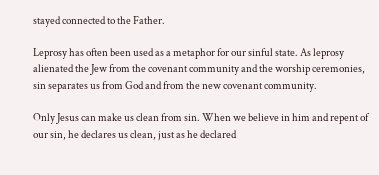stayed connected to the Father.

Leprosy has often been used as a metaphor for our sinful state. As leprosy alienated the Jew from the covenant community and the worship ceremonies, sin separates us from God and from the new covenant community.

Only Jesus can make us clean from sin. When we believe in him and repent of our sin, he declares us clean, just as he declared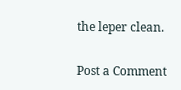the leper clean.

Post a Comment